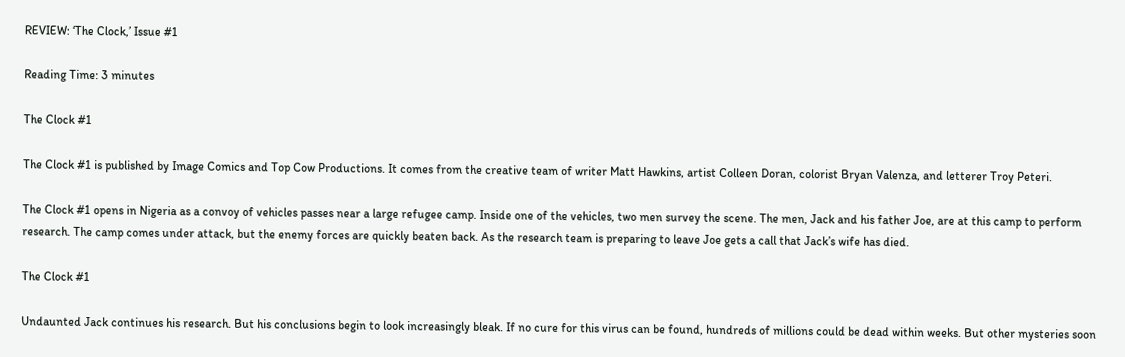REVIEW: ‘The Clock,’ Issue #1

Reading Time: 3 minutes

The Clock #1

The Clock #1 is published by Image Comics and Top Cow Productions. It comes from the creative team of writer Matt Hawkins, artist Colleen Doran, colorist Bryan Valenza, and letterer Troy Peteri.

The Clock #1 opens in Nigeria as a convoy of vehicles passes near a large refugee camp. Inside one of the vehicles, two men survey the scene. The men, Jack and his father Joe, are at this camp to perform research. The camp comes under attack, but the enemy forces are quickly beaten back. As the research team is preparing to leave Joe gets a call that Jack’s wife has died.

The Clock #1

Undaunted Jack continues his research. But his conclusions begin to look increasingly bleak. If no cure for this virus can be found, hundreds of millions could be dead within weeks. But other mysteries soon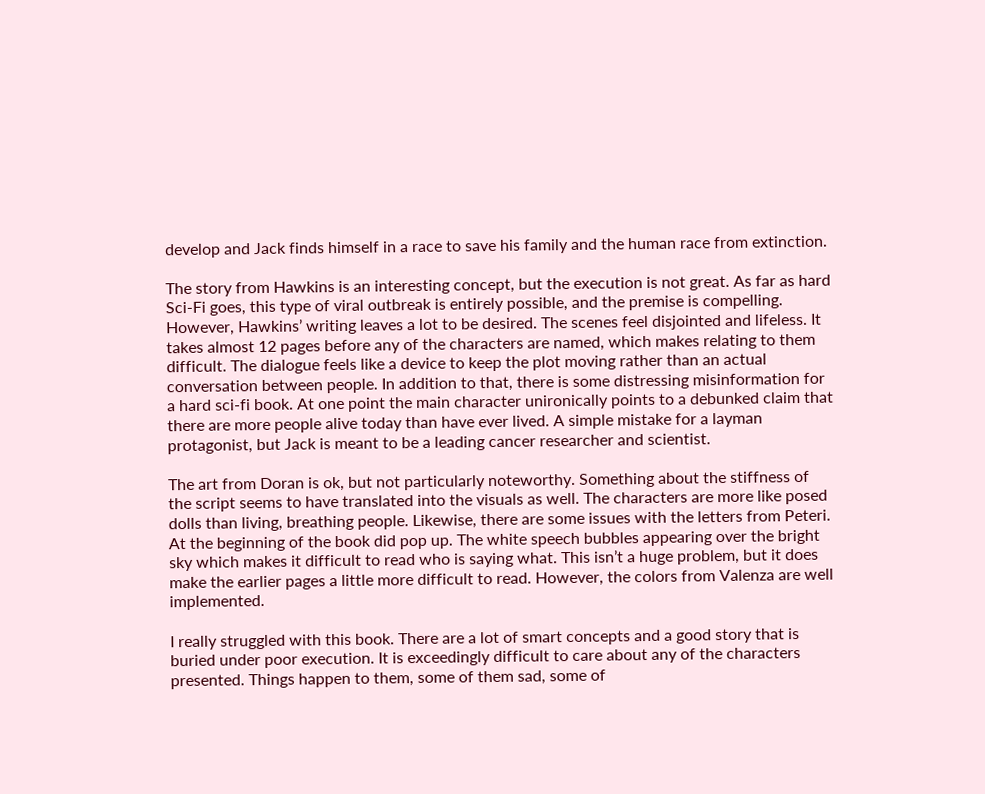develop and Jack finds himself in a race to save his family and the human race from extinction.

The story from Hawkins is an interesting concept, but the execution is not great. As far as hard Sci-Fi goes, this type of viral outbreak is entirely possible, and the premise is compelling. However, Hawkins’ writing leaves a lot to be desired. The scenes feel disjointed and lifeless. It takes almost 12 pages before any of the characters are named, which makes relating to them difficult. The dialogue feels like a device to keep the plot moving rather than an actual conversation between people. In addition to that, there is some distressing misinformation for a hard sci-fi book. At one point the main character unironically points to a debunked claim that there are more people alive today than have ever lived. A simple mistake for a layman protagonist, but Jack is meant to be a leading cancer researcher and scientist.

The art from Doran is ok, but not particularly noteworthy. Something about the stiffness of the script seems to have translated into the visuals as well. The characters are more like posed dolls than living, breathing people. Likewise, there are some issues with the letters from Peteri. At the beginning of the book did pop up. The white speech bubbles appearing over the bright sky which makes it difficult to read who is saying what. This isn’t a huge problem, but it does make the earlier pages a little more difficult to read. However, the colors from Valenza are well implemented.

I really struggled with this book. There are a lot of smart concepts and a good story that is buried under poor execution. It is exceedingly difficult to care about any of the characters presented. Things happen to them, some of them sad, some of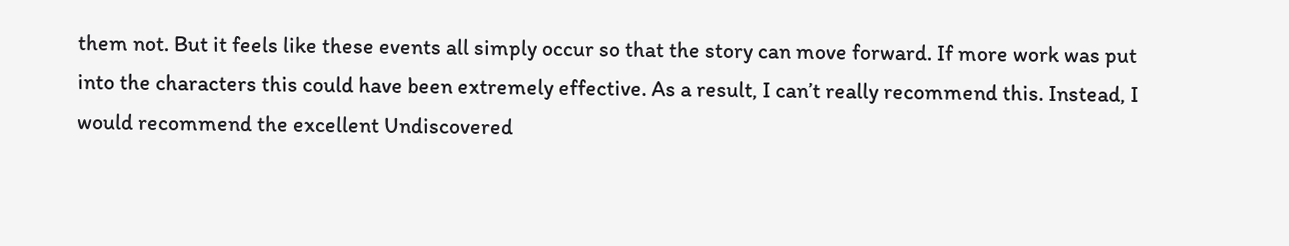them not. But it feels like these events all simply occur so that the story can move forward. If more work was put into the characters this could have been extremely effective. As a result, I can’t really recommend this. Instead, I would recommend the excellent Undiscovered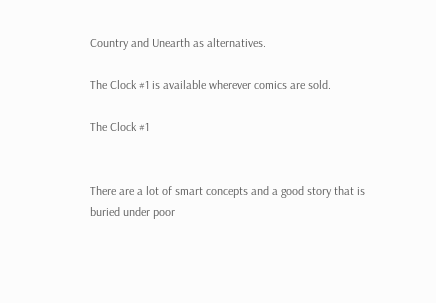Country and Unearth as alternatives.

The Clock #1 is available wherever comics are sold.

The Clock #1


There are a lot of smart concepts and a good story that is buried under poor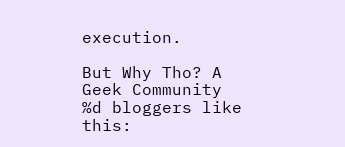execution.

But Why Tho? A Geek Community
%d bloggers like this: